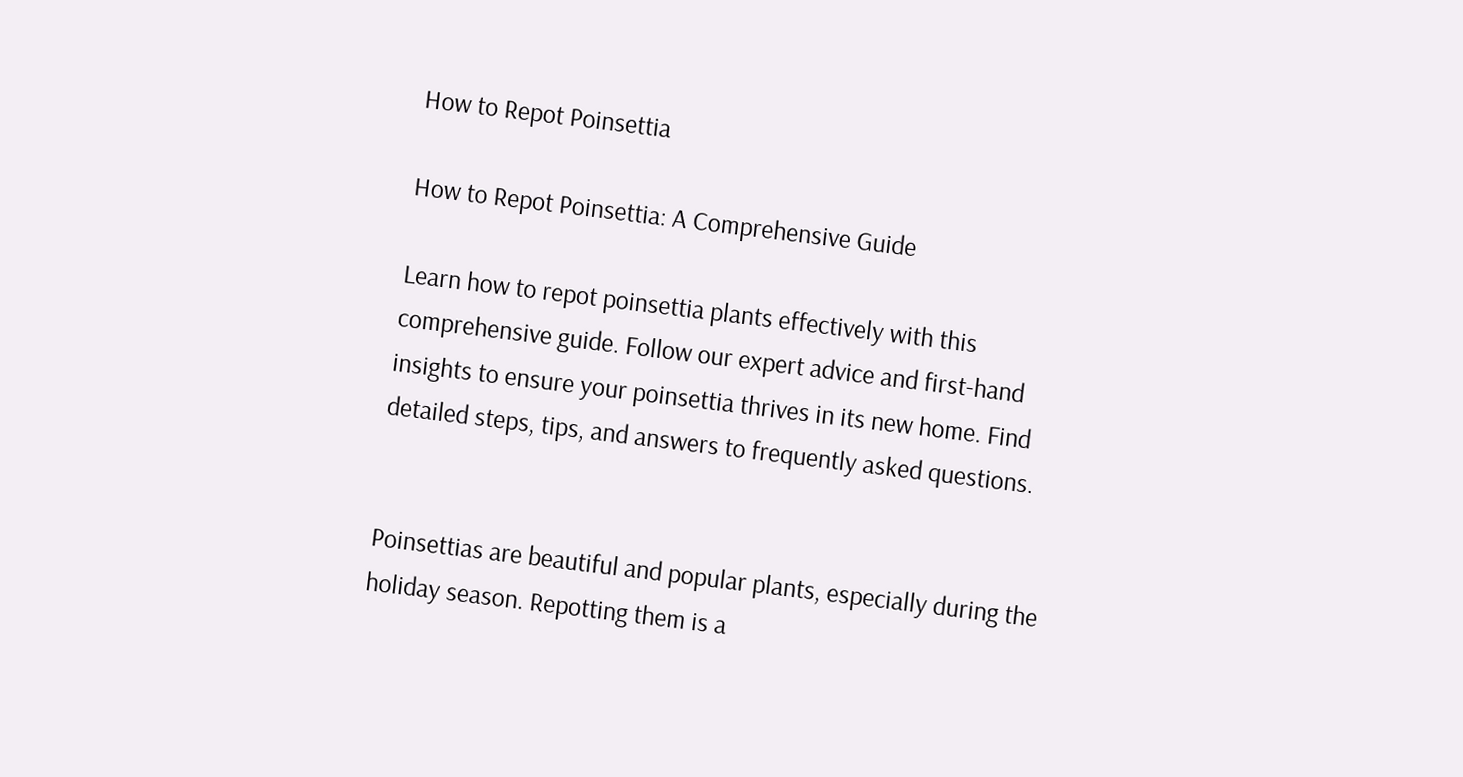How to Repot Poinsettia

How to Repot Poinsettia: A Comprehensive Guide

Learn how to repot poinsettia plants effectively with this comprehensive guide. Follow our expert advice and first-hand insights to ensure your poinsettia thrives in its new home. Find detailed steps, tips, and answers to frequently asked questions.


Poinsettias are beautiful and popular plants, especially during the holiday season. Repotting them is a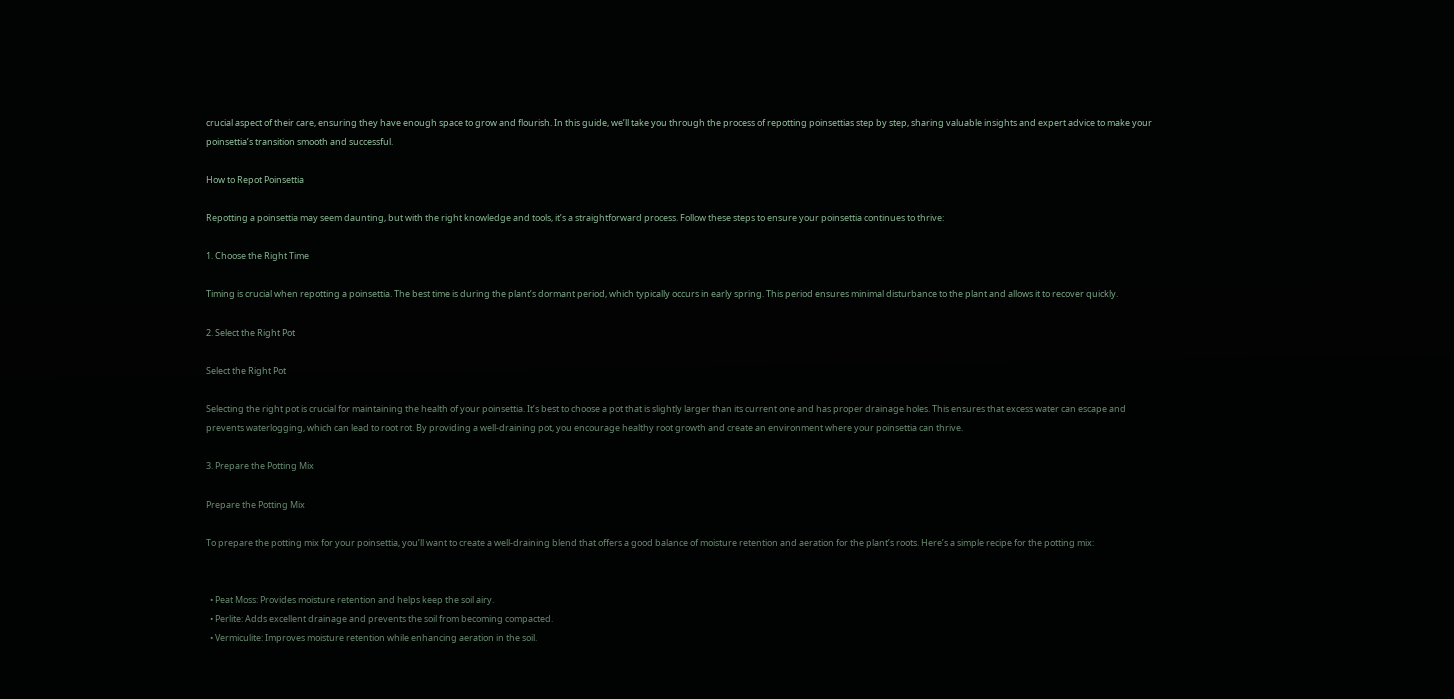crucial aspect of their care, ensuring they have enough space to grow and flourish. In this guide, we’ll take you through the process of repotting poinsettias step by step, sharing valuable insights and expert advice to make your poinsettia’s transition smooth and successful.

How to Repot Poinsettia

Repotting a poinsettia may seem daunting, but with the right knowledge and tools, it’s a straightforward process. Follow these steps to ensure your poinsettia continues to thrive:

1. Choose the Right Time

Timing is crucial when repotting a poinsettia. The best time is during the plant’s dormant period, which typically occurs in early spring. This period ensures minimal disturbance to the plant and allows it to recover quickly.

2. Select the Right Pot

Select the Right Pot

Selecting the right pot is crucial for maintaining the health of your poinsettia. It’s best to choose a pot that is slightly larger than its current one and has proper drainage holes. This ensures that excess water can escape and prevents waterlogging, which can lead to root rot. By providing a well-draining pot, you encourage healthy root growth and create an environment where your poinsettia can thrive.

3. Prepare the Potting Mix

Prepare the Potting Mix

To prepare the potting mix for your poinsettia, you’ll want to create a well-draining blend that offers a good balance of moisture retention and aeration for the plant’s roots. Here’s a simple recipe for the potting mix:


  • Peat Moss: Provides moisture retention and helps keep the soil airy.
  • Perlite: Adds excellent drainage and prevents the soil from becoming compacted.
  • Vermiculite: Improves moisture retention while enhancing aeration in the soil.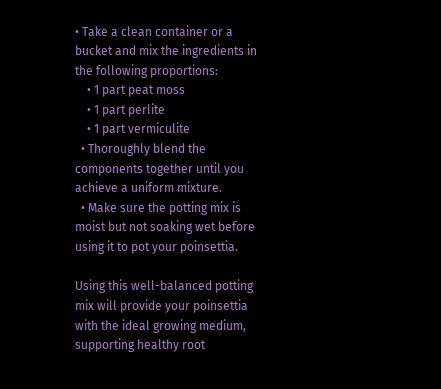• Take a clean container or a bucket and mix the ingredients in the following proportions:
    • 1 part peat moss
    • 1 part perlite
    • 1 part vermiculite
  • Thoroughly blend the components together until you achieve a uniform mixture.
  • Make sure the potting mix is moist but not soaking wet before using it to pot your poinsettia.

Using this well-balanced potting mix will provide your poinsettia with the ideal growing medium, supporting healthy root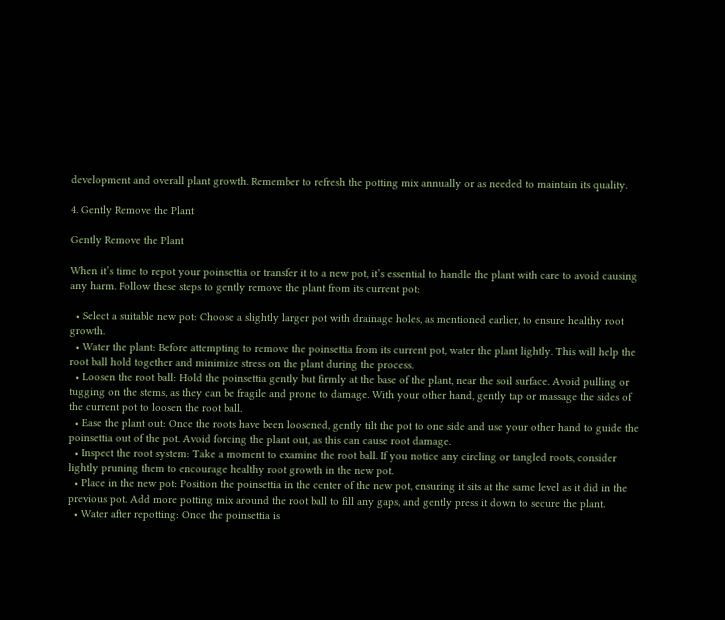development and overall plant growth. Remember to refresh the potting mix annually or as needed to maintain its quality.

4. Gently Remove the Plant

Gently Remove the Plant

When it’s time to repot your poinsettia or transfer it to a new pot, it’s essential to handle the plant with care to avoid causing any harm. Follow these steps to gently remove the plant from its current pot:

  • Select a suitable new pot: Choose a slightly larger pot with drainage holes, as mentioned earlier, to ensure healthy root growth.
  • Water the plant: Before attempting to remove the poinsettia from its current pot, water the plant lightly. This will help the root ball hold together and minimize stress on the plant during the process.
  • Loosen the root ball: Hold the poinsettia gently but firmly at the base of the plant, near the soil surface. Avoid pulling or tugging on the stems, as they can be fragile and prone to damage. With your other hand, gently tap or massage the sides of the current pot to loosen the root ball.
  • Ease the plant out: Once the roots have been loosened, gently tilt the pot to one side and use your other hand to guide the poinsettia out of the pot. Avoid forcing the plant out, as this can cause root damage.
  • Inspect the root system: Take a moment to examine the root ball. If you notice any circling or tangled roots, consider lightly pruning them to encourage healthy root growth in the new pot.
  • Place in the new pot: Position the poinsettia in the center of the new pot, ensuring it sits at the same level as it did in the previous pot. Add more potting mix around the root ball to fill any gaps, and gently press it down to secure the plant.
  • Water after repotting: Once the poinsettia is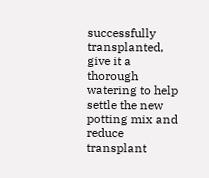successfully transplanted, give it a thorough watering to help settle the new potting mix and reduce transplant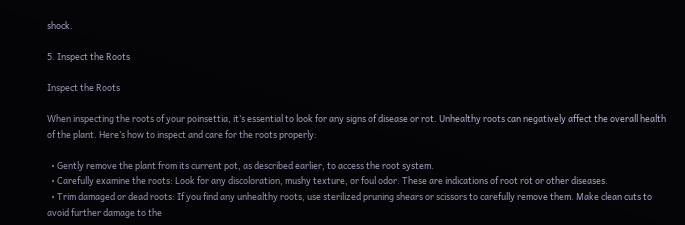shock.

5. Inspect the Roots

Inspect the Roots

When inspecting the roots of your poinsettia, it’s essential to look for any signs of disease or rot. Unhealthy roots can negatively affect the overall health of the plant. Here’s how to inspect and care for the roots properly:

  • Gently remove the plant from its current pot, as described earlier, to access the root system.
  • Carefully examine the roots: Look for any discoloration, mushy texture, or foul odor. These are indications of root rot or other diseases.
  • Trim damaged or dead roots: If you find any unhealthy roots, use sterilized pruning shears or scissors to carefully remove them. Make clean cuts to avoid further damage to the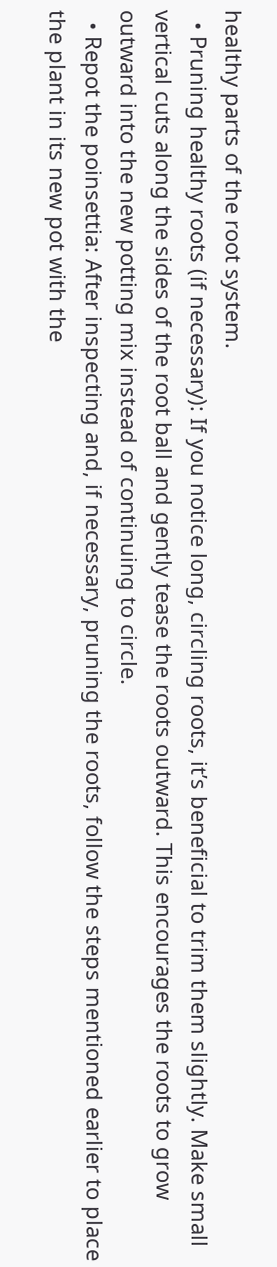healthy parts of the root system.
  • Pruning healthy roots (if necessary): If you notice long, circling roots, it’s beneficial to trim them slightly. Make small vertical cuts along the sides of the root ball and gently tease the roots outward. This encourages the roots to grow outward into the new potting mix instead of continuing to circle.
  • Repot the poinsettia: After inspecting and, if necessary, pruning the roots, follow the steps mentioned earlier to place the plant in its new pot with the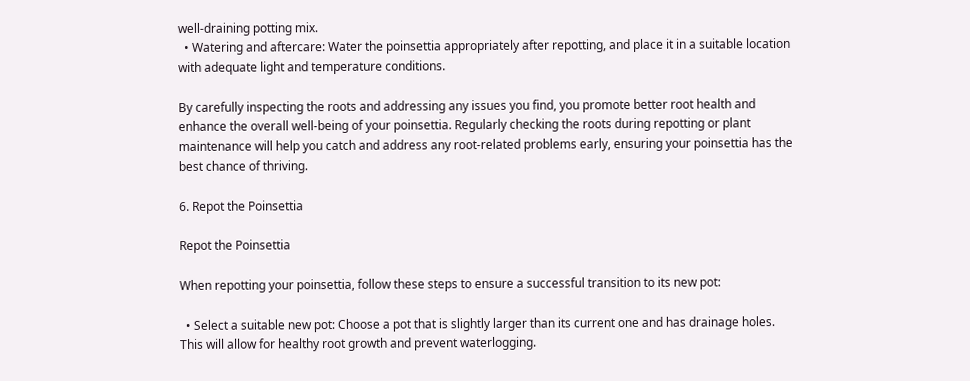well-draining potting mix.
  • Watering and aftercare: Water the poinsettia appropriately after repotting, and place it in a suitable location with adequate light and temperature conditions.

By carefully inspecting the roots and addressing any issues you find, you promote better root health and enhance the overall well-being of your poinsettia. Regularly checking the roots during repotting or plant maintenance will help you catch and address any root-related problems early, ensuring your poinsettia has the best chance of thriving.

6. Repot the Poinsettia

Repot the Poinsettia

When repotting your poinsettia, follow these steps to ensure a successful transition to its new pot:

  • Select a suitable new pot: Choose a pot that is slightly larger than its current one and has drainage holes. This will allow for healthy root growth and prevent waterlogging.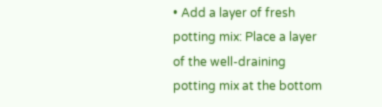• Add a layer of fresh potting mix: Place a layer of the well-draining potting mix at the bottom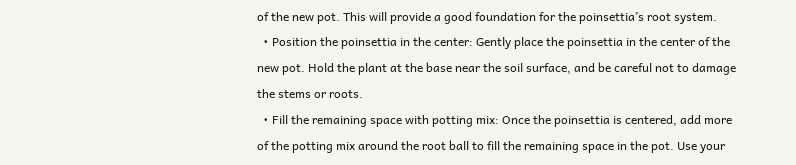of the new pot. This will provide a good foundation for the poinsettia’s root system.
  • Position the poinsettia in the center: Gently place the poinsettia in the center of the new pot. Hold the plant at the base near the soil surface, and be careful not to damage the stems or roots.
  • Fill the remaining space with potting mix: Once the poinsettia is centered, add more of the potting mix around the root ball to fill the remaining space in the pot. Use your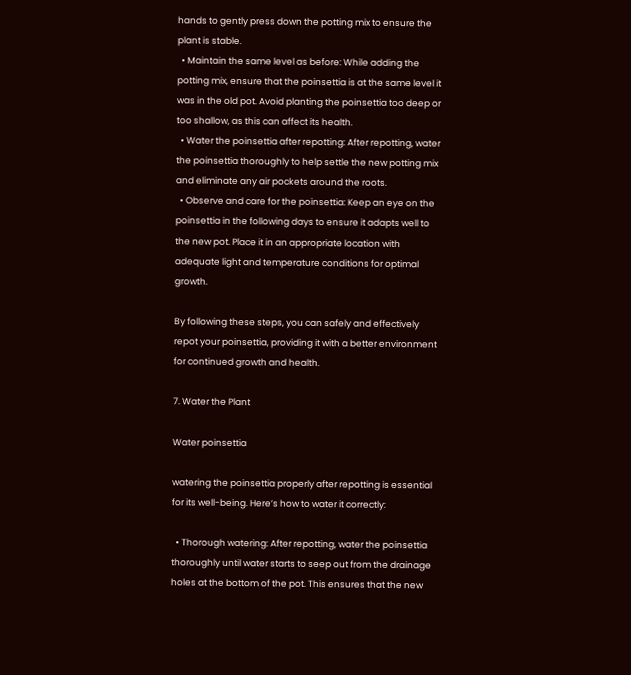hands to gently press down the potting mix to ensure the plant is stable.
  • Maintain the same level as before: While adding the potting mix, ensure that the poinsettia is at the same level it was in the old pot. Avoid planting the poinsettia too deep or too shallow, as this can affect its health.
  • Water the poinsettia after repotting: After repotting, water the poinsettia thoroughly to help settle the new potting mix and eliminate any air pockets around the roots.
  • Observe and care for the poinsettia: Keep an eye on the poinsettia in the following days to ensure it adapts well to the new pot. Place it in an appropriate location with adequate light and temperature conditions for optimal growth.

By following these steps, you can safely and effectively repot your poinsettia, providing it with a better environment for continued growth and health.

7. Water the Plant

Water poinsettia

watering the poinsettia properly after repotting is essential for its well-being. Here’s how to water it correctly:

  • Thorough watering: After repotting, water the poinsettia thoroughly until water starts to seep out from the drainage holes at the bottom of the pot. This ensures that the new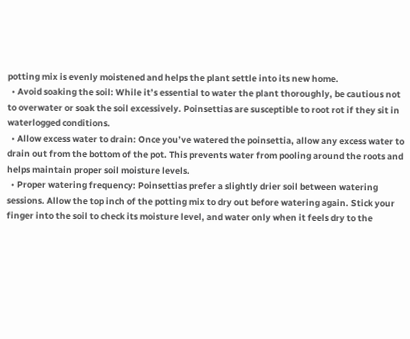potting mix is evenly moistened and helps the plant settle into its new home.
  • Avoid soaking the soil: While it’s essential to water the plant thoroughly, be cautious not to overwater or soak the soil excessively. Poinsettias are susceptible to root rot if they sit in waterlogged conditions.
  • Allow excess water to drain: Once you’ve watered the poinsettia, allow any excess water to drain out from the bottom of the pot. This prevents water from pooling around the roots and helps maintain proper soil moisture levels.
  • Proper watering frequency: Poinsettias prefer a slightly drier soil between watering sessions. Allow the top inch of the potting mix to dry out before watering again. Stick your finger into the soil to check its moisture level, and water only when it feels dry to the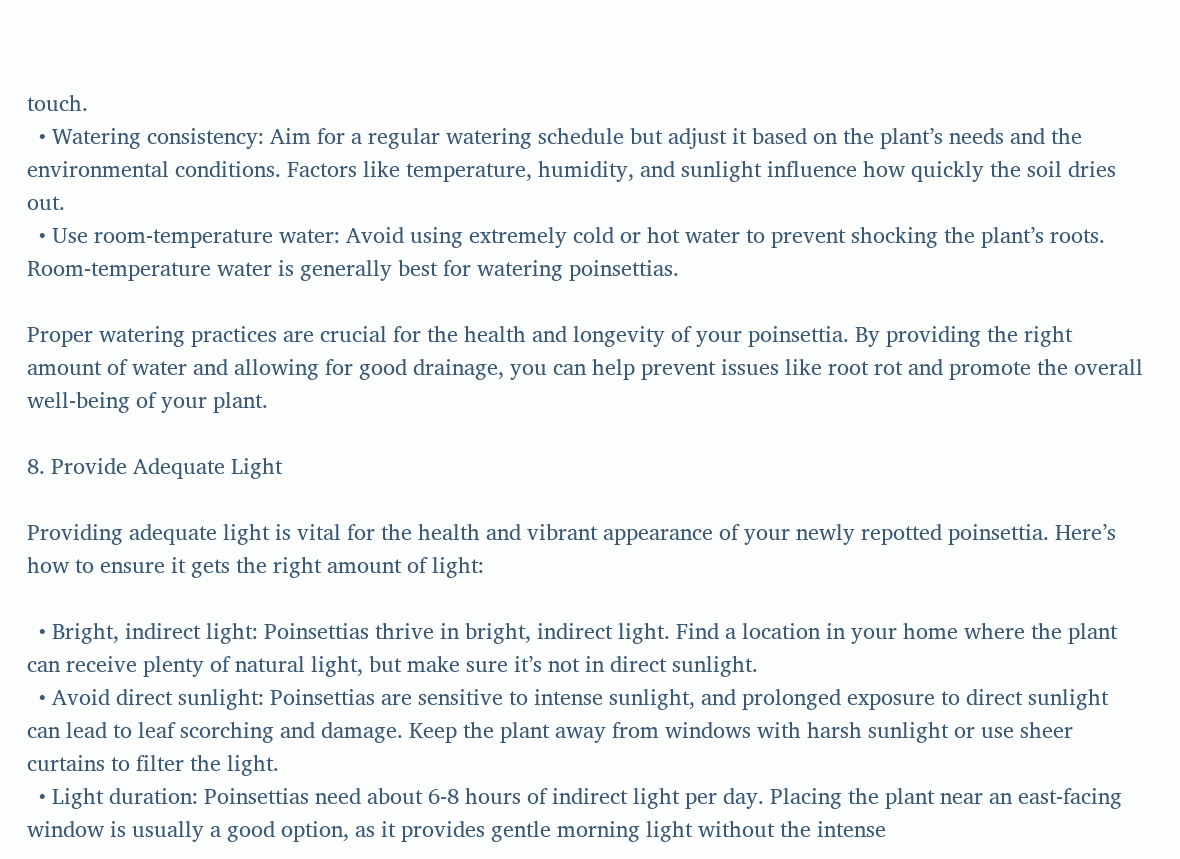touch.
  • Watering consistency: Aim for a regular watering schedule but adjust it based on the plant’s needs and the environmental conditions. Factors like temperature, humidity, and sunlight influence how quickly the soil dries out.
  • Use room-temperature water: Avoid using extremely cold or hot water to prevent shocking the plant’s roots. Room-temperature water is generally best for watering poinsettias.

Proper watering practices are crucial for the health and longevity of your poinsettia. By providing the right amount of water and allowing for good drainage, you can help prevent issues like root rot and promote the overall well-being of your plant.

8. Provide Adequate Light

Providing adequate light is vital for the health and vibrant appearance of your newly repotted poinsettia. Here’s how to ensure it gets the right amount of light:

  • Bright, indirect light: Poinsettias thrive in bright, indirect light. Find a location in your home where the plant can receive plenty of natural light, but make sure it’s not in direct sunlight.
  • Avoid direct sunlight: Poinsettias are sensitive to intense sunlight, and prolonged exposure to direct sunlight can lead to leaf scorching and damage. Keep the plant away from windows with harsh sunlight or use sheer curtains to filter the light.
  • Light duration: Poinsettias need about 6-8 hours of indirect light per day. Placing the plant near an east-facing window is usually a good option, as it provides gentle morning light without the intense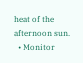heat of the afternoon sun.
  • Monitor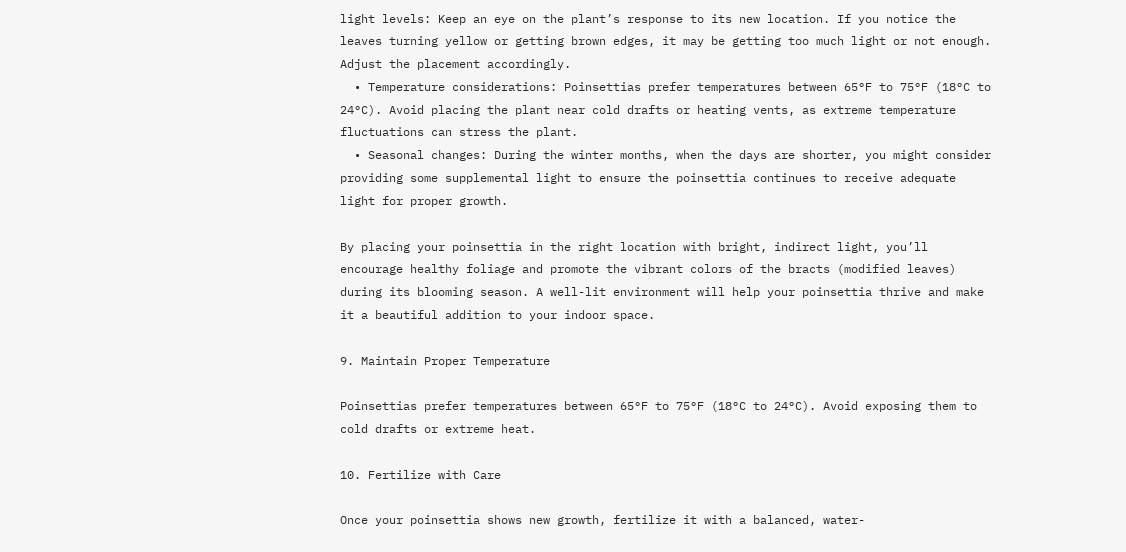light levels: Keep an eye on the plant’s response to its new location. If you notice the leaves turning yellow or getting brown edges, it may be getting too much light or not enough. Adjust the placement accordingly.
  • Temperature considerations: Poinsettias prefer temperatures between 65°F to 75°F (18°C to 24°C). Avoid placing the plant near cold drafts or heating vents, as extreme temperature fluctuations can stress the plant.
  • Seasonal changes: During the winter months, when the days are shorter, you might consider providing some supplemental light to ensure the poinsettia continues to receive adequate light for proper growth.

By placing your poinsettia in the right location with bright, indirect light, you’ll encourage healthy foliage and promote the vibrant colors of the bracts (modified leaves) during its blooming season. A well-lit environment will help your poinsettia thrive and make it a beautiful addition to your indoor space.

9. Maintain Proper Temperature

Poinsettias prefer temperatures between 65°F to 75°F (18°C to 24°C). Avoid exposing them to cold drafts or extreme heat.

10. Fertilize with Care

Once your poinsettia shows new growth, fertilize it with a balanced, water-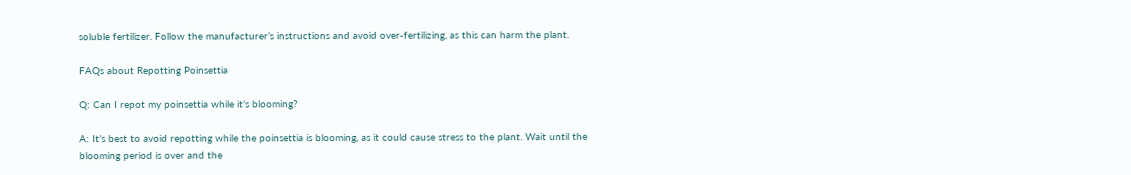soluble fertilizer. Follow the manufacturer’s instructions and avoid over-fertilizing, as this can harm the plant.

FAQs about Repotting Poinsettia

Q: Can I repot my poinsettia while it’s blooming?

A: It’s best to avoid repotting while the poinsettia is blooming, as it could cause stress to the plant. Wait until the blooming period is over and the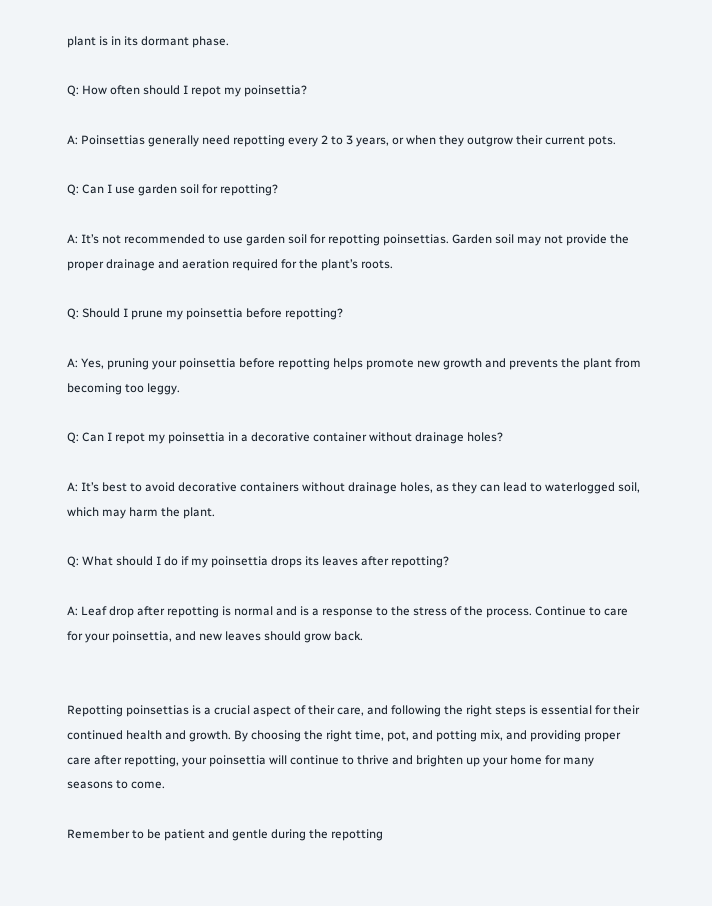plant is in its dormant phase.

Q: How often should I repot my poinsettia?

A: Poinsettias generally need repotting every 2 to 3 years, or when they outgrow their current pots.

Q: Can I use garden soil for repotting?

A: It’s not recommended to use garden soil for repotting poinsettias. Garden soil may not provide the proper drainage and aeration required for the plant’s roots.

Q: Should I prune my poinsettia before repotting?

A: Yes, pruning your poinsettia before repotting helps promote new growth and prevents the plant from becoming too leggy.

Q: Can I repot my poinsettia in a decorative container without drainage holes?

A: It’s best to avoid decorative containers without drainage holes, as they can lead to waterlogged soil, which may harm the plant.

Q: What should I do if my poinsettia drops its leaves after repotting?

A: Leaf drop after repotting is normal and is a response to the stress of the process. Continue to care for your poinsettia, and new leaves should grow back.


Repotting poinsettias is a crucial aspect of their care, and following the right steps is essential for their continued health and growth. By choosing the right time, pot, and potting mix, and providing proper care after repotting, your poinsettia will continue to thrive and brighten up your home for many seasons to come.

Remember to be patient and gentle during the repotting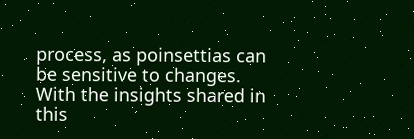process, as poinsettias can be sensitive to changes. With the insights shared in this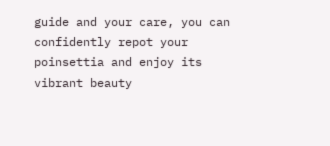guide and your care, you can confidently repot your poinsettia and enjoy its vibrant beauty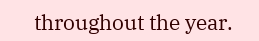throughout the year.